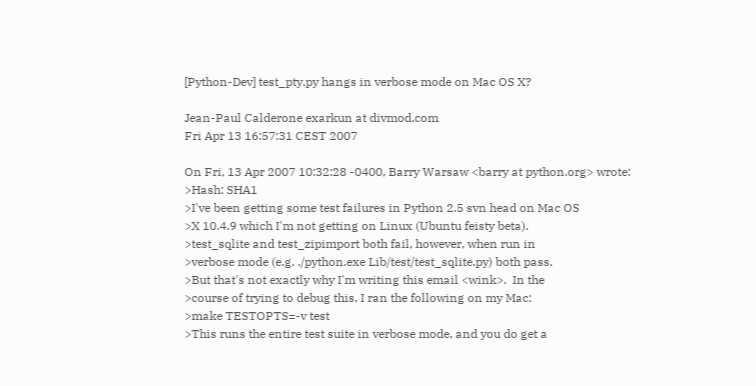[Python-Dev] test_pty.py hangs in verbose mode on Mac OS X?

Jean-Paul Calderone exarkun at divmod.com
Fri Apr 13 16:57:31 CEST 2007

On Fri, 13 Apr 2007 10:32:28 -0400, Barry Warsaw <barry at python.org> wrote:
>Hash: SHA1
>I've been getting some test failures in Python 2.5 svn head on Mac OS
>X 10.4.9 which I'm not getting on Linux (Ubuntu feisty beta).
>test_sqlite and test_zipimport both fail, however, when run in
>verbose mode (e.g. ./python.exe Lib/test/test_sqlite.py) both pass.
>But that's not exactly why I'm writing this email <wink>.  In the
>course of trying to debug this, I ran the following on my Mac:
>make TESTOPTS=-v test
>This runs the entire test suite in verbose mode, and you do get a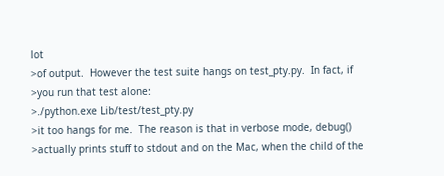lot
>of output.  However the test suite hangs on test_pty.py.  In fact, if
>you run that test alone:
>./python.exe Lib/test/test_pty.py
>it too hangs for me.  The reason is that in verbose mode, debug()
>actually prints stuff to stdout and on the Mac, when the child of the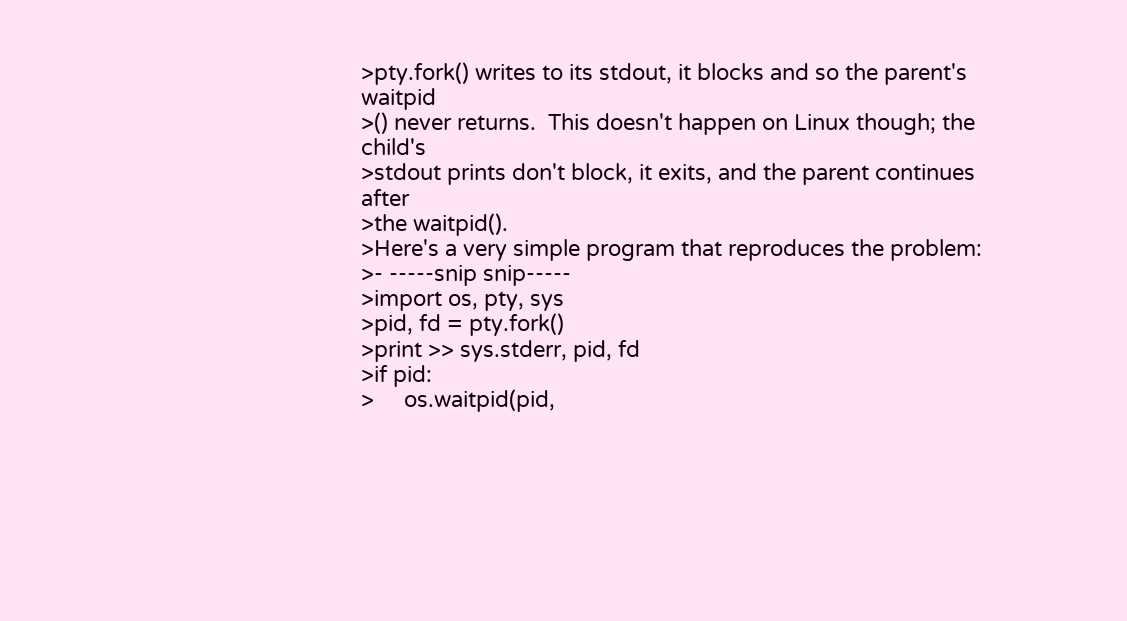>pty.fork() writes to its stdout, it blocks and so the parent's waitpid
>() never returns.  This doesn't happen on Linux though; the child's
>stdout prints don't block, it exits, and the parent continues after
>the waitpid().
>Here's a very simple program that reproduces the problem:
>- -----snip snip-----
>import os, pty, sys
>pid, fd = pty.fork()
>print >> sys.stderr, pid, fd
>if pid:
>     os.waitpid(pid,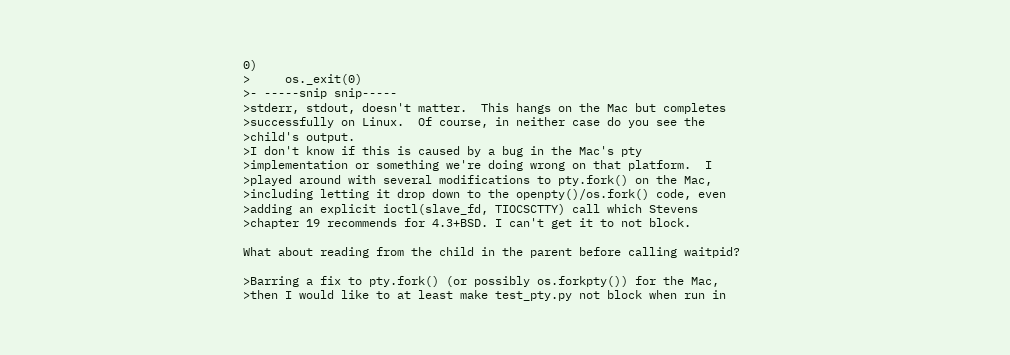0)
>     os._exit(0)
>- -----snip snip-----
>stderr, stdout, doesn't matter.  This hangs on the Mac but completes
>successfully on Linux.  Of course, in neither case do you see the
>child's output.
>I don't know if this is caused by a bug in the Mac's pty
>implementation or something we're doing wrong on that platform.  I
>played around with several modifications to pty.fork() on the Mac,
>including letting it drop down to the openpty()/os.fork() code, even
>adding an explicit ioctl(slave_fd, TIOCSCTTY) call which Stevens
>chapter 19 recommends for 4.3+BSD. I can't get it to not block.

What about reading from the child in the parent before calling waitpid?

>Barring a fix to pty.fork() (or possibly os.forkpty()) for the Mac,
>then I would like to at least make test_pty.py not block when run in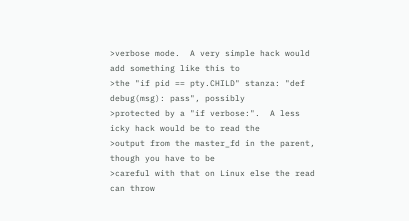>verbose mode.  A very simple hack would add something like this to
>the "if pid == pty.CHILD" stanza: "def debug(msg): pass", possibly
>protected by a "if verbose:".  A less icky hack would be to read the
>output from the master_fd in the parent, though you have to be
>careful with that on Linux else the read can throw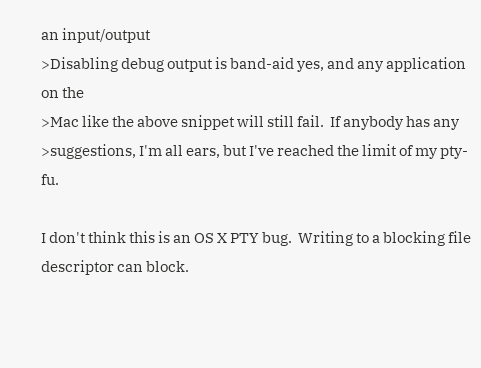an input/output
>Disabling debug output is band-aid yes, and any application on the
>Mac like the above snippet will still fail.  If anybody has any
>suggestions, I'm all ears, but I've reached the limit of my pty-fu.

I don't think this is an OS X PTY bug.  Writing to a blocking file
descriptor can block.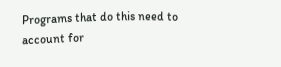Programs that do this need to account for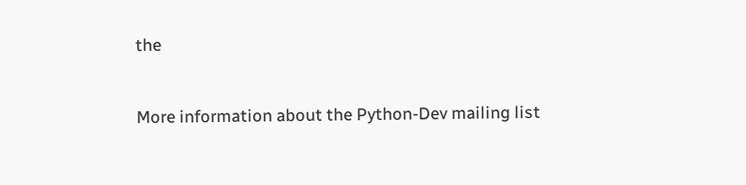the


More information about the Python-Dev mailing list